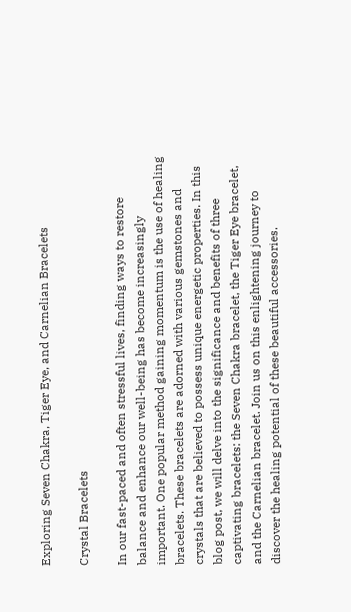Exploring Seven Chakra, Tiger Eye, and Carnelian Bracelets

Crystal Bracelets

In our fast-paced and often stressful lives, finding ways to restore balance and enhance our well-being has become increasingly important. One popular method gaining momentum is the use of healing bracelets. These bracelets are adorned with various gemstones and crystals that are believed to possess unique energetic properties. In this blog post, we will delve into the significance and benefits of three captivating bracelets: the Seven Chakra bracelet, the Tiger Eye bracelet, and the Carnelian bracelet. Join us on this enlightening journey to discover the healing potential of these beautiful accessories.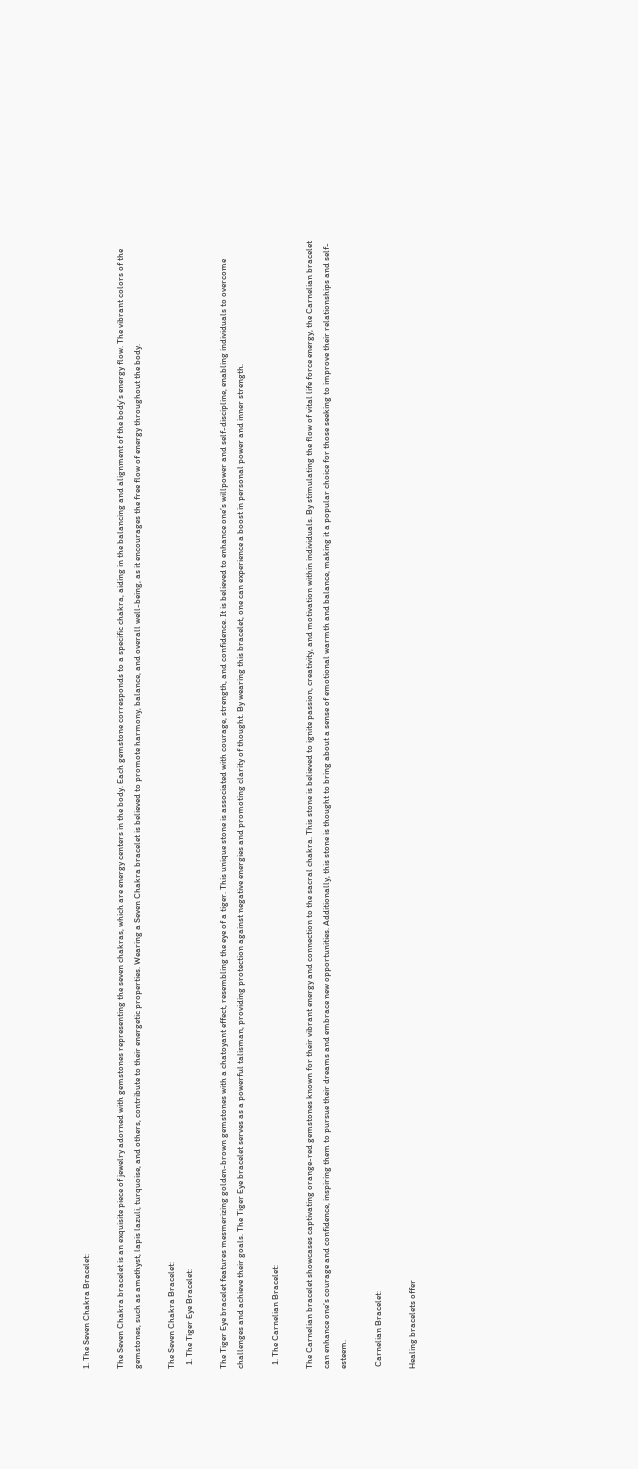1. The Seven Chakra Bracelet:

The Seven Chakra bracelet is an exquisite piece of jewelry adorned with gemstones representing the seven chakras, which are energy centers in the body. Each gemstone corresponds to a specific chakra, aiding in the balancing and alignment of the body’s energy flow. The vibrant colors of the gemstones, such as amethyst, lapis lazuli, turquoise, and others, contribute to their energetic properties. Wearing a Seven Chakra bracelet is believed to promote harmony, balance, and overall well-being, as it encourages the free flow of energy throughout the body.

The Seven Chakra Bracelet:
  1. The Tiger Eye Bracelet:

The Tiger Eye bracelet features mesmerizing golden-brown gemstones with a chatoyant effect, resembling the eye of a tiger. This unique stone is associated with courage, strength, and confidence. It is believed to enhance one’s willpower and self-discipline, enabling individuals to overcome challenges and achieve their goals. The Tiger Eye bracelet serves as a powerful talisman, providing protection against negative energies and promoting clarity of thought. By wearing this bracelet, one can experience a boost in personal power and inner strength.

  1. The Carnelian Bracelet:

The Carnelian bracelet showcases captivating orange-red gemstones known for their vibrant energy and connection to the sacral chakra. This stone is believed to ignite passion, creativity, and motivation within individuals. By stimulating the flow of vital life force energy, the Carnelian bracelet can enhance one’s courage and confidence, inspiring them to pursue their dreams and embrace new opportunities. Additionally, this stone is thought to bring about a sense of emotional warmth and balance, making it a popular choice for those seeking to improve their relationships and self-esteem.

 Carnelian Bracelet:

Healing bracelets offer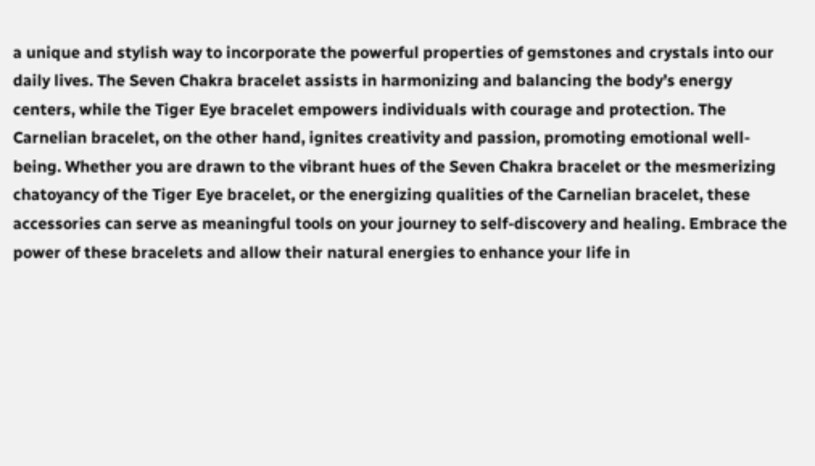a unique and stylish way to incorporate the powerful properties of gemstones and crystals into our daily lives. The Seven Chakra bracelet assists in harmonizing and balancing the body’s energy centers, while the Tiger Eye bracelet empowers individuals with courage and protection. The Carnelian bracelet, on the other hand, ignites creativity and passion, promoting emotional well-being. Whether you are drawn to the vibrant hues of the Seven Chakra bracelet or the mesmerizing chatoyancy of the Tiger Eye bracelet, or the energizing qualities of the Carnelian bracelet, these accessories can serve as meaningful tools on your journey to self-discovery and healing. Embrace the power of these bracelets and allow their natural energies to enhance your life in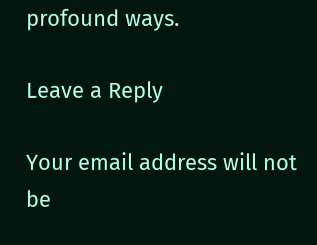profound ways.

Leave a Reply

Your email address will not be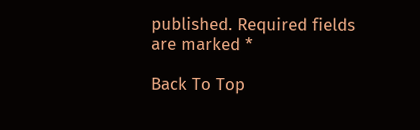published. Required fields are marked *

Back To Top